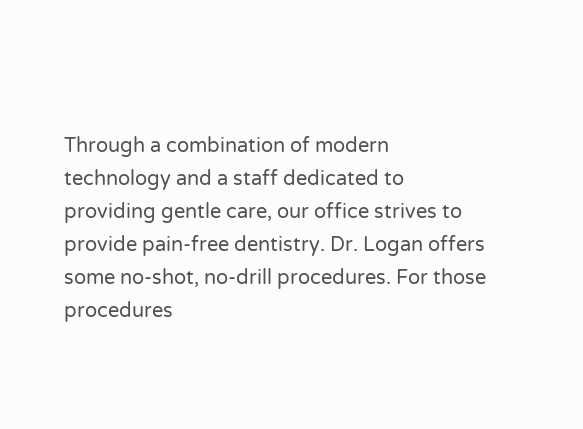Through a combination of modern technology and a staff dedicated to providing gentle care, our office strives to provide pain-free dentistry. Dr. Logan offers some no-shot, no-drill procedures. For those procedures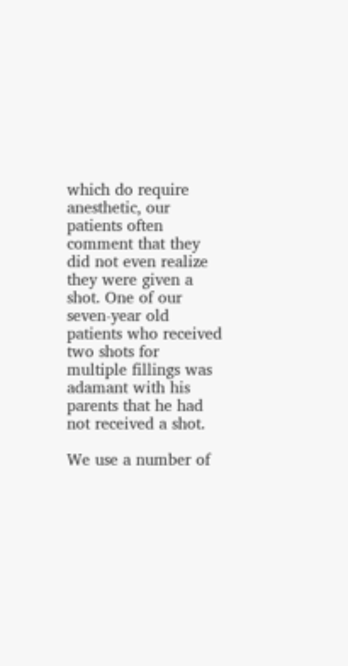which do require anesthetic, our patients often comment that they did not even realize they were given a shot. One of our seven-year old patients who received two shots for multiple fillings was adamant with his parents that he had not received a shot.

We use a number of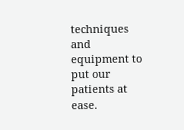techniques and equipment to put our patients at ease.